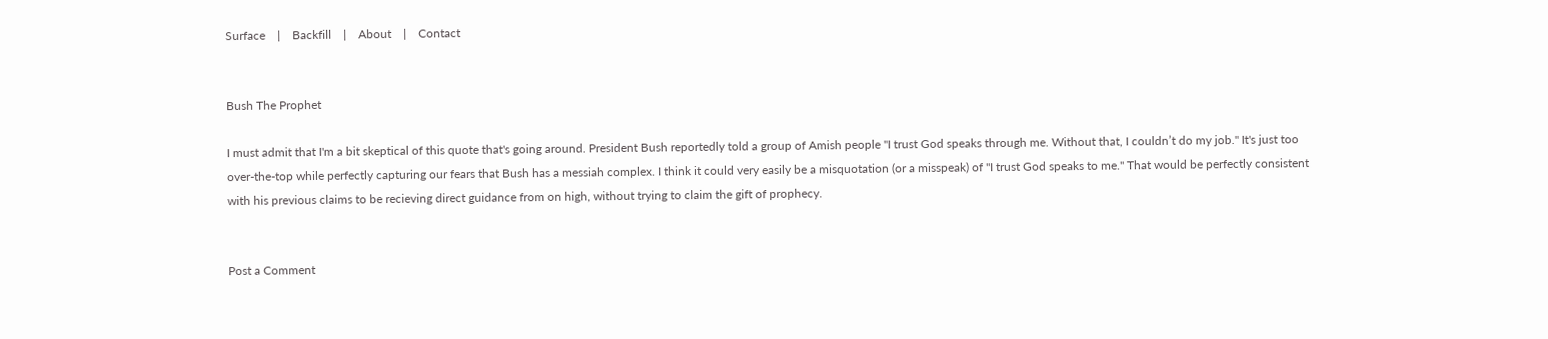Surface    |    Backfill    |    About    |    Contact


Bush The Prophet

I must admit that I'm a bit skeptical of this quote that's going around. President Bush reportedly told a group of Amish people "I trust God speaks through me. Without that, I couldn’t do my job." It's just too over-the-top while perfectly capturing our fears that Bush has a messiah complex. I think it could very easily be a misquotation (or a misspeak) of "I trust God speaks to me." That would be perfectly consistent with his previous claims to be recieving direct guidance from on high, without trying to claim the gift of prophecy.


Post a Comment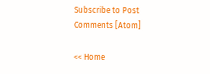Subscribe to Post Comments [Atom]

<< Home